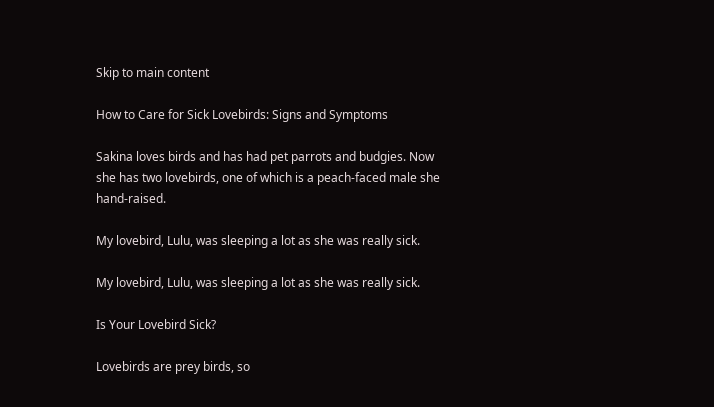Skip to main content

How to Care for Sick Lovebirds: Signs and Symptoms

Sakina loves birds and has had pet parrots and budgies. Now she has two lovebirds, one of which is a peach-faced male she hand-raised.

My lovebird, Lulu, was sleeping a lot as she was really sick.

My lovebird, Lulu, was sleeping a lot as she was really sick.

Is Your Lovebird Sick?

Lovebirds are prey birds, so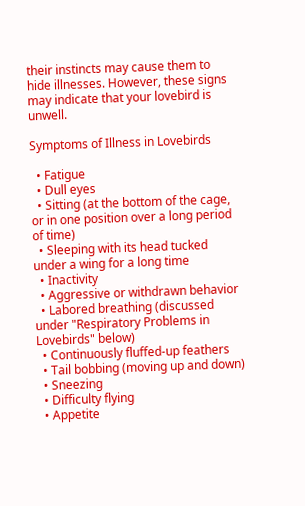their instincts may cause them to hide illnesses. However, these signs may indicate that your lovebird is unwell.

Symptoms of Illness in Lovebirds

  • Fatigue
  • Dull eyes
  • Sitting (at the bottom of the cage, or in one position over a long period of time)
  • Sleeping with its head tucked under a wing for a long time
  • Inactivity
  • Aggressive or withdrawn behavior
  • Labored breathing (discussed under "Respiratory Problems in Lovebirds" below)
  • Continuously fluffed-up feathers
  • Tail bobbing (moving up and down)
  • Sneezing
  • Difficulty flying
  • Appetite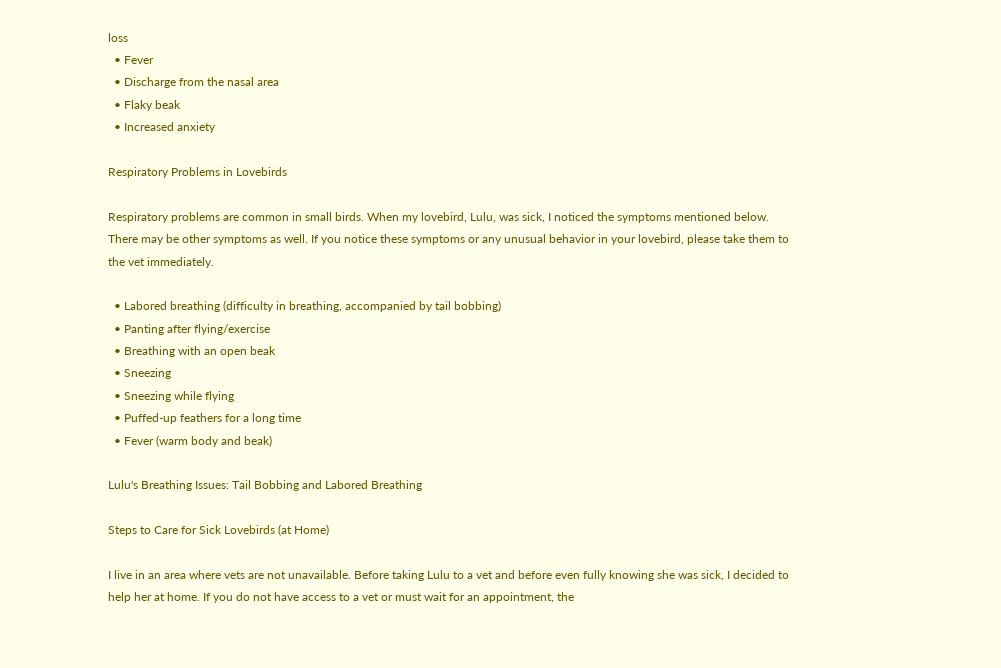loss
  • Fever
  • Discharge from the nasal area
  • Flaky beak
  • Increased anxiety

Respiratory Problems in Lovebirds

Respiratory problems are common in small birds. When my lovebird, Lulu, was sick, I noticed the symptoms mentioned below. There may be other symptoms as well. If you notice these symptoms or any unusual behavior in your lovebird, please take them to the vet immediately.

  • Labored breathing (difficulty in breathing, accompanied by tail bobbing)
  • Panting after flying/exercise
  • Breathing with an open beak
  • Sneezing
  • Sneezing while flying
  • Puffed-up feathers for a long time
  • Fever (warm body and beak)

Lulu's Breathing Issues: Tail Bobbing and Labored Breathing

Steps to Care for Sick Lovebirds (at Home)

I live in an area where vets are not unavailable. Before taking Lulu to a vet and before even fully knowing she was sick, I decided to help her at home. If you do not have access to a vet or must wait for an appointment, the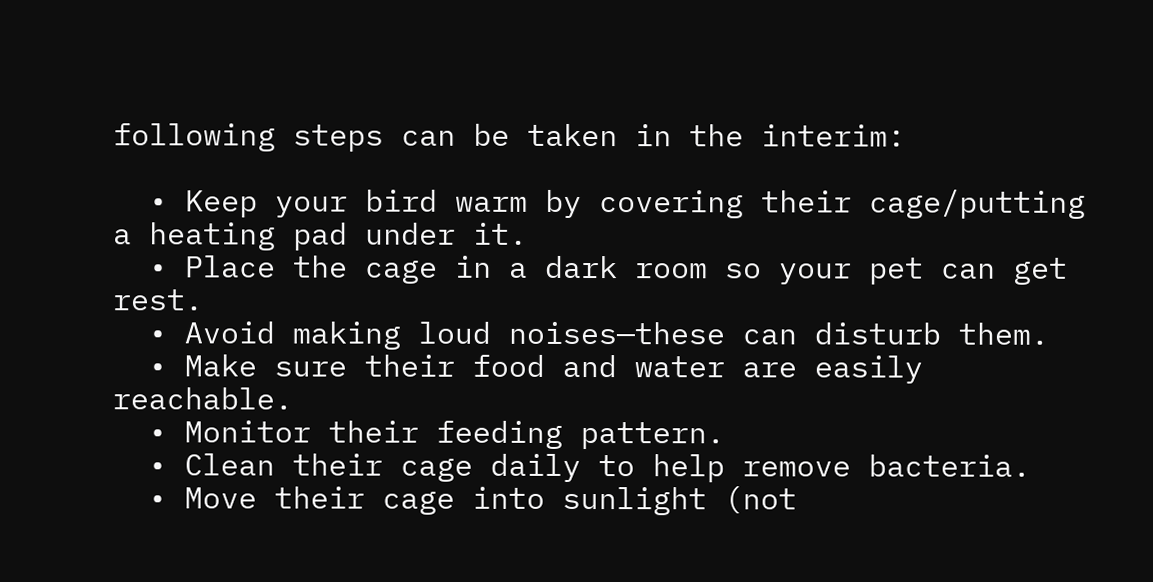following steps can be taken in the interim:

  • Keep your bird warm by covering their cage/putting a heating pad under it.
  • Place the cage in a dark room so your pet can get rest.
  • Avoid making loud noises—these can disturb them.
  • Make sure their food and water are easily reachable.
  • Monitor their feeding pattern.
  • Clean their cage daily to help remove bacteria.
  • Move their cage into sunlight (not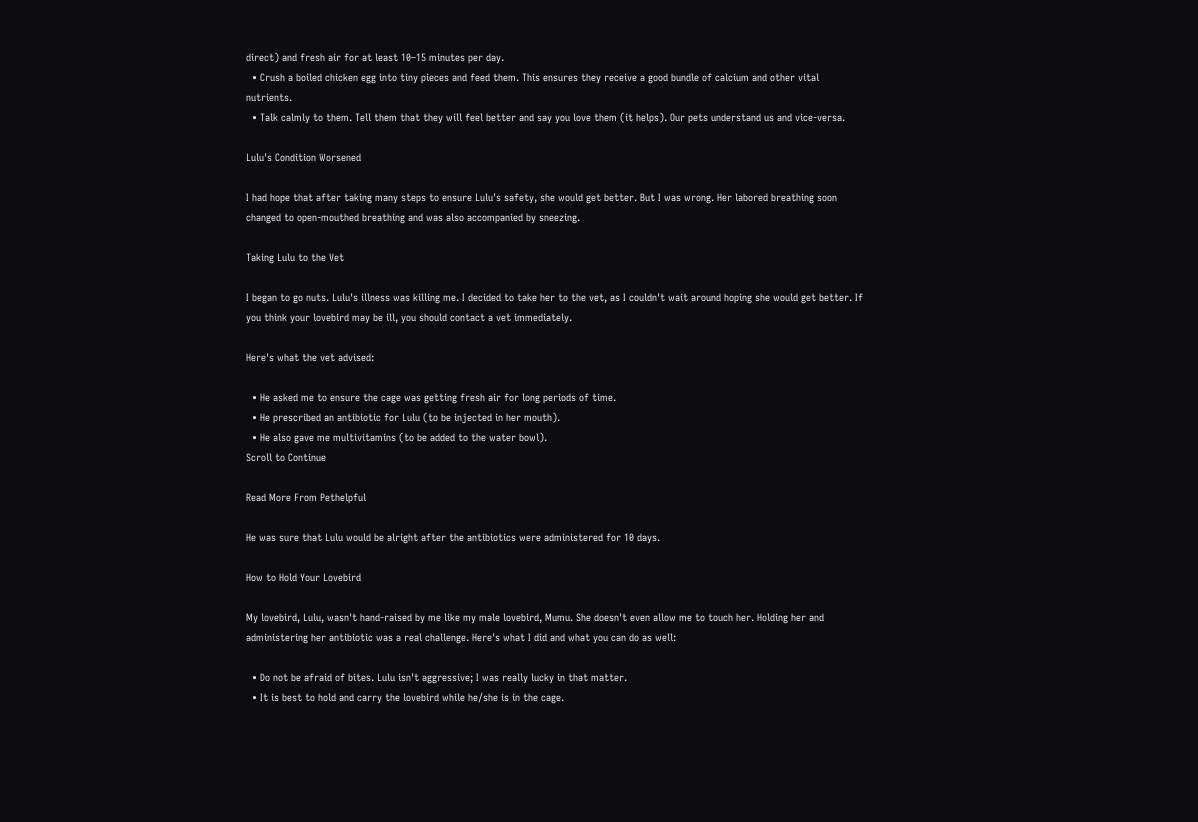direct) and fresh air for at least 10–15 minutes per day.
  • Crush a boiled chicken egg into tiny pieces and feed them. This ensures they receive a good bundle of calcium and other vital nutrients.
  • Talk calmly to them. Tell them that they will feel better and say you love them (it helps). Our pets understand us and vice-versa.

Lulu's Condition Worsened

I had hope that after taking many steps to ensure Lulu's safety, she would get better. But I was wrong. Her labored breathing soon changed to open-mouthed breathing and was also accompanied by sneezing.

Taking Lulu to the Vet

I began to go nuts. Lulu's illness was killing me. I decided to take her to the vet, as I couldn't wait around hoping she would get better. If you think your lovebird may be ill, you should contact a vet immediately.

Here's what the vet advised:

  • He asked me to ensure the cage was getting fresh air for long periods of time.
  • He prescribed an antibiotic for Lulu (to be injected in her mouth).
  • He also gave me multivitamins (to be added to the water bowl).
Scroll to Continue

Read More From Pethelpful

He was sure that Lulu would be alright after the antibiotics were administered for 10 days.

How to Hold Your Lovebird

My lovebird, Lulu, wasn't hand-raised by me like my male lovebird, Mumu. She doesn't even allow me to touch her. Holding her and administering her antibiotic was a real challenge. Here's what I did and what you can do as well:

  • Do not be afraid of bites. Lulu isn't aggressive; I was really lucky in that matter.
  • It is best to hold and carry the lovebird while he/she is in the cage.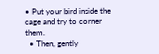• Put your bird inside the cage and try to corner them.
  • Then, gently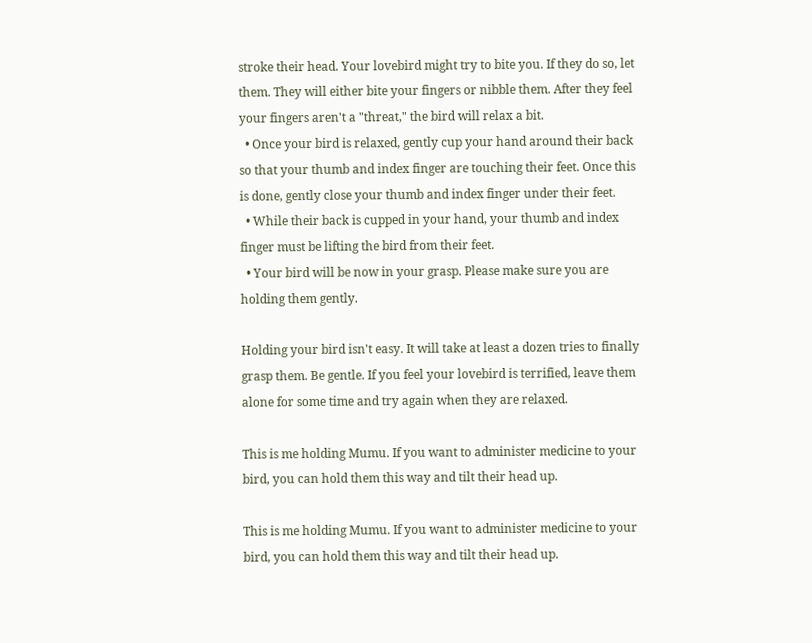stroke their head. Your lovebird might try to bite you. If they do so, let them. They will either bite your fingers or nibble them. After they feel your fingers aren't a "threat," the bird will relax a bit.
  • Once your bird is relaxed, gently cup your hand around their back so that your thumb and index finger are touching their feet. Once this is done, gently close your thumb and index finger under their feet.
  • While their back is cupped in your hand, your thumb and index finger must be lifting the bird from their feet.
  • Your bird will be now in your grasp. Please make sure you are holding them gently.

Holding your bird isn't easy. It will take at least a dozen tries to finally grasp them. Be gentle. If you feel your lovebird is terrified, leave them alone for some time and try again when they are relaxed.

This is me holding Mumu. If you want to administer medicine to your bird, you can hold them this way and tilt their head up.

This is me holding Mumu. If you want to administer medicine to your bird, you can hold them this way and tilt their head up.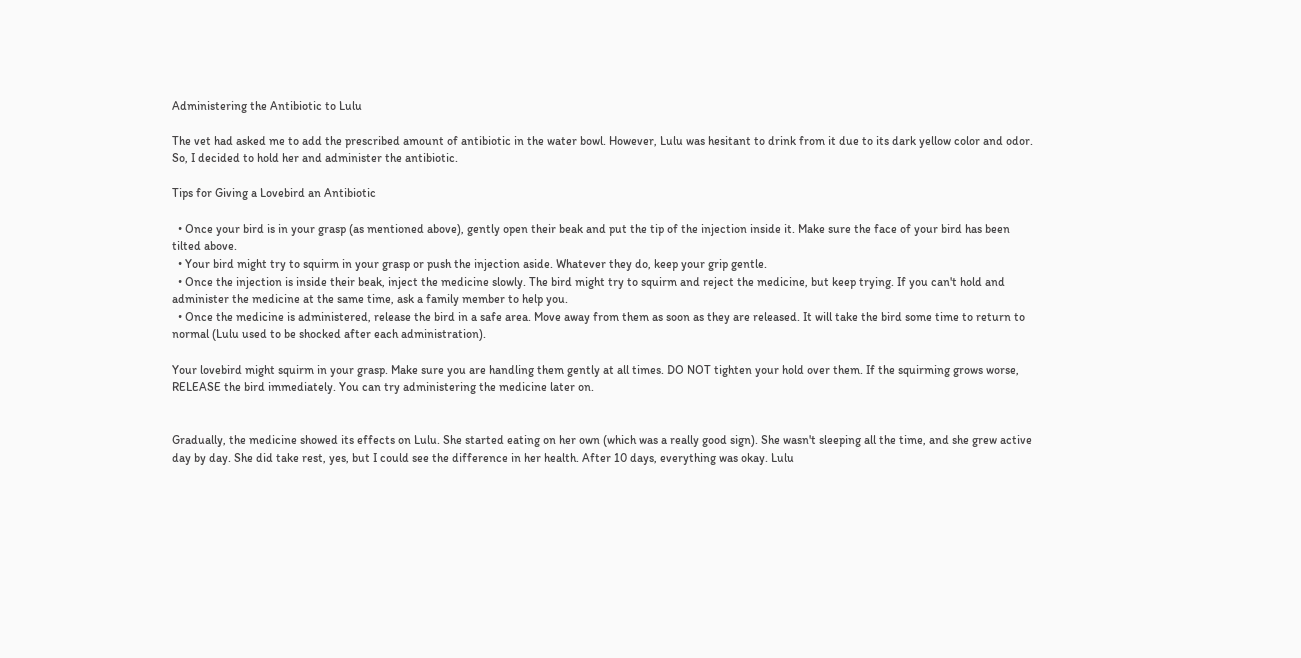Administering the Antibiotic to Lulu

The vet had asked me to add the prescribed amount of antibiotic in the water bowl. However, Lulu was hesitant to drink from it due to its dark yellow color and odor. So, I decided to hold her and administer the antibiotic.

Tips for Giving a Lovebird an Antibiotic

  • Once your bird is in your grasp (as mentioned above), gently open their beak and put the tip of the injection inside it. Make sure the face of your bird has been tilted above.
  • Your bird might try to squirm in your grasp or push the injection aside. Whatever they do, keep your grip gentle.
  • Once the injection is inside their beak, inject the medicine slowly. The bird might try to squirm and reject the medicine, but keep trying. If you can't hold and administer the medicine at the same time, ask a family member to help you.
  • Once the medicine is administered, release the bird in a safe area. Move away from them as soon as they are released. It will take the bird some time to return to normal (Lulu used to be shocked after each administration).

Your lovebird might squirm in your grasp. Make sure you are handling them gently at all times. DO NOT tighten your hold over them. If the squirming grows worse, RELEASE the bird immediately. You can try administering the medicine later on.


Gradually, the medicine showed its effects on Lulu. She started eating on her own (which was a really good sign). She wasn't sleeping all the time, and she grew active day by day. She did take rest, yes, but I could see the difference in her health. After 10 days, everything was okay. Lulu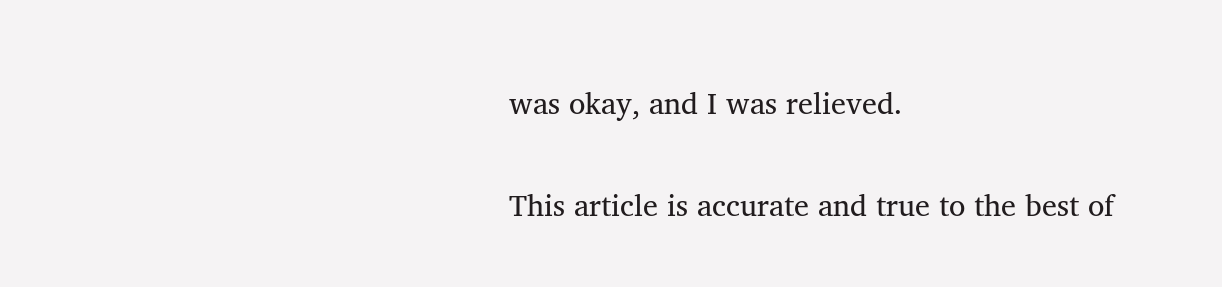was okay, and I was relieved.

This article is accurate and true to the best of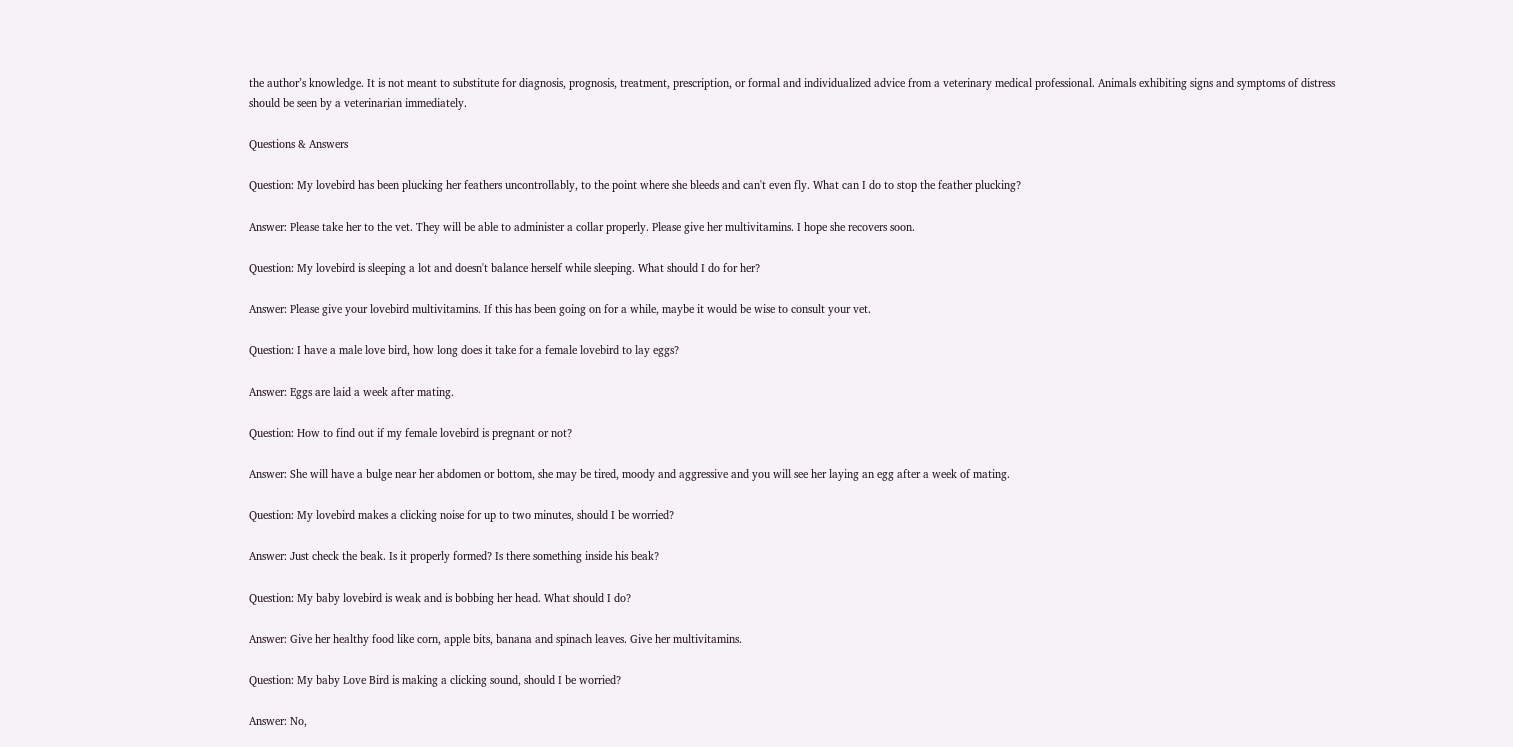the author’s knowledge. It is not meant to substitute for diagnosis, prognosis, treatment, prescription, or formal and individualized advice from a veterinary medical professional. Animals exhibiting signs and symptoms of distress should be seen by a veterinarian immediately.

Questions & Answers

Question: My lovebird has been plucking her feathers uncontrollably, to the point where she bleeds and can't even fly. What can I do to stop the feather plucking?

Answer: Please take her to the vet. They will be able to administer a collar properly. Please give her multivitamins. I hope she recovers soon.

Question: My lovebird is sleeping a lot and doesn't balance herself while sleeping. What should I do for her?

Answer: Please give your lovebird multivitamins. If this has been going on for a while, maybe it would be wise to consult your vet.

Question: I have a male love bird, how long does it take for a female lovebird to lay eggs?

Answer: Eggs are laid a week after mating.

Question: How to find out if my female lovebird is pregnant or not?

Answer: She will have a bulge near her abdomen or bottom, she may be tired, moody and aggressive and you will see her laying an egg after a week of mating.

Question: My lovebird makes a clicking noise for up to two minutes, should I be worried?

Answer: Just check the beak. Is it properly formed? Is there something inside his beak?

Question: My baby lovebird is weak and is bobbing her head. What should I do?

Answer: Give her healthy food like corn, apple bits, banana and spinach leaves. Give her multivitamins.

Question: My baby Love Bird is making a clicking sound, should I be worried?

Answer: No,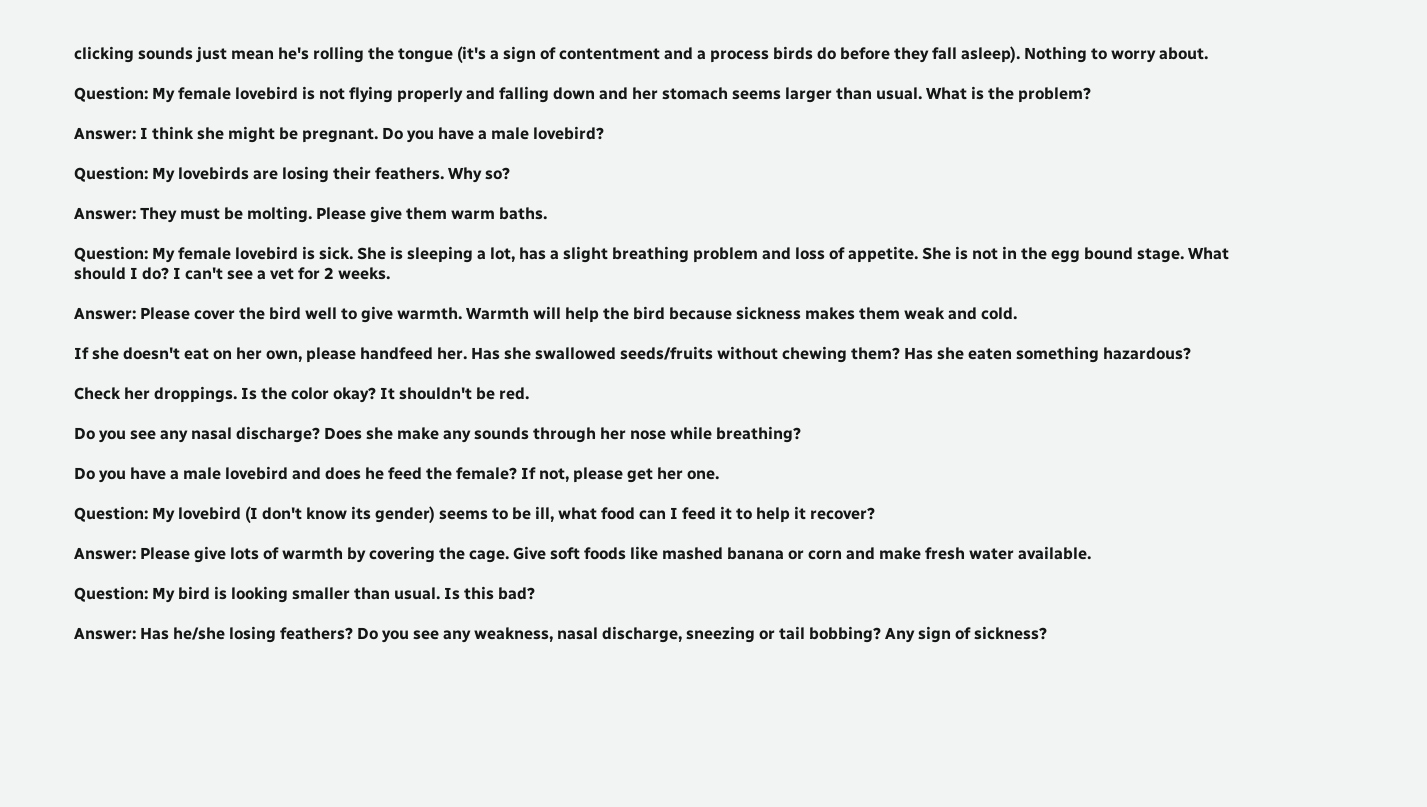clicking sounds just mean he's rolling the tongue (it's a sign of contentment and a process birds do before they fall asleep). Nothing to worry about.

Question: My female lovebird is not flying properly and falling down and her stomach seems larger than usual. What is the problem?

Answer: I think she might be pregnant. Do you have a male lovebird?

Question: My lovebirds are losing their feathers. Why so?

Answer: They must be molting. Please give them warm baths.

Question: My female lovebird is sick. She is sleeping a lot, has a slight breathing problem and loss of appetite. She is not in the egg bound stage. What should I do? I can't see a vet for 2 weeks.

Answer: Please cover the bird well to give warmth. Warmth will help the bird because sickness makes them weak and cold.

If she doesn't eat on her own, please handfeed her. Has she swallowed seeds/fruits without chewing them? Has she eaten something hazardous?

Check her droppings. Is the color okay? It shouldn't be red.

Do you see any nasal discharge? Does she make any sounds through her nose while breathing?

Do you have a male lovebird and does he feed the female? If not, please get her one.

Question: My lovebird (I don't know its gender) seems to be ill, what food can I feed it to help it recover?

Answer: Please give lots of warmth by covering the cage. Give soft foods like mashed banana or corn and make fresh water available.

Question: My bird is looking smaller than usual. Is this bad?

Answer: Has he/she losing feathers? Do you see any weakness, nasal discharge, sneezing or tail bobbing? Any sign of sickness?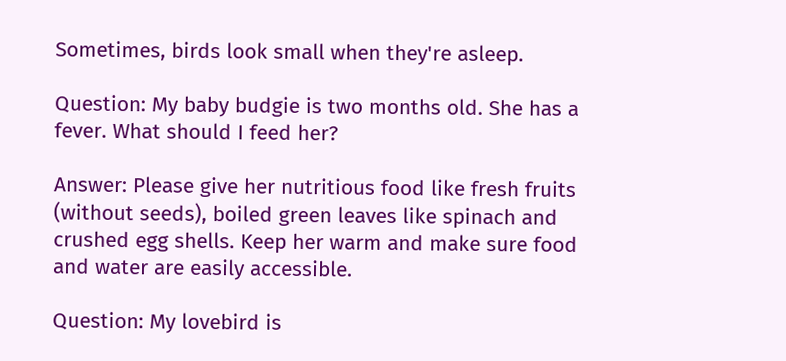Sometimes, birds look small when they're asleep.

Question: My baby budgie is two months old. She has a fever. What should I feed her?

Answer: Please give her nutritious food like fresh fruits (without seeds), boiled green leaves like spinach and crushed egg shells. Keep her warm and make sure food and water are easily accessible.

Question: My lovebird is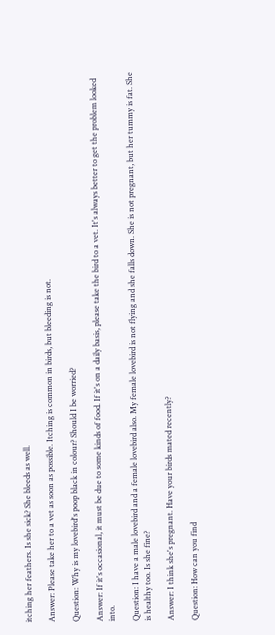itching her feathers. Is she sick? She bleeds as well.

Answer: Please take her to a vet as soon as possible. Itching is common in birds, but bleeding is not.

Question: Why is my lovebird's poop black in colour? Should I be worried?

Answer: If it's occasional, it must be due to some kinds of food. If it's on a daily basis, please take the bird to a vet. It's always better to get the problem looked into.

Question: I have a male lovebird and a female lovebird also. My female lovebird is not flying and she falls down. She is not pregnant, but her tummy is fat. She is healthy too. Is she fine?

Answer: I think she's pregnant. Have your birds mated recently?

Question: How can you find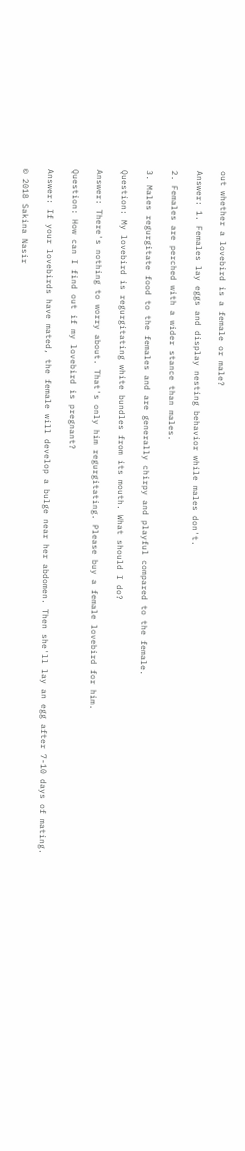out whether a lovebird is a female or male?

Answer: 1. Females lay eggs and display nesting behavior while males don't.

2. Females are perched with a wider stance than males.

3. Males regurgitate food to the females and are generally chirpy and playful compared to the female.

Question: My lovebird is regurgitating white bundles from its mouth. What should I do?

Answer: There's nothing to worry about. That's only him regurgitating. Please buy a female lovebird for him.

Question: How can I find out if my lovebird is pregnant?

Answer: If your lovebirds have mated, the female will develop a bulge near her abdomen. Then she'll lay an egg after 7-10 days of mating.

© 2018 Sakina Nasir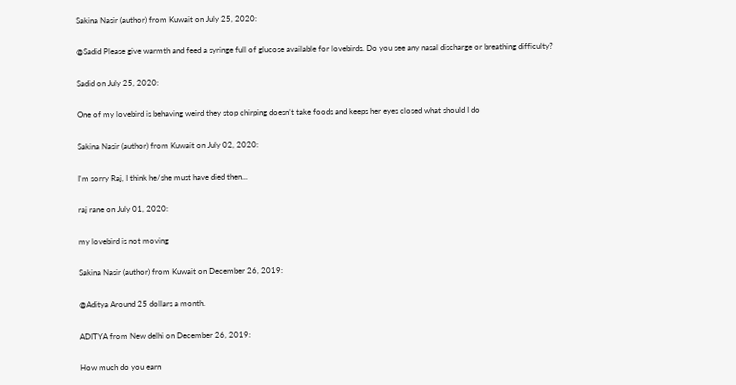Sakina Nasir (author) from Kuwait on July 25, 2020:

@Sadid Please give warmth and feed a syringe full of glucose available for lovebirds. Do you see any nasal discharge or breathing difficulty?

Sadid on July 25, 2020:

One of my lovebird is behaving weird they stop chirping doesn’t take foods and keeps her eyes closed what should I do

Sakina Nasir (author) from Kuwait on July 02, 2020:

I'm sorry Raj, I think he/she must have died then...

raj rane on July 01, 2020:

my lovebird is not moving

Sakina Nasir (author) from Kuwait on December 26, 2019:

@Aditya Around 25 dollars a month.

ADITYA from New delhi on December 26, 2019:

How much do you earn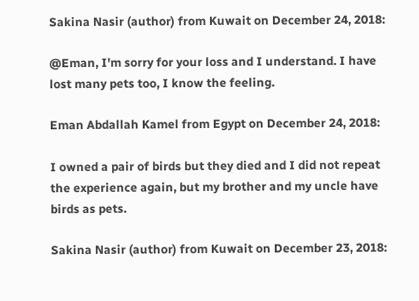Sakina Nasir (author) from Kuwait on December 24, 2018:

@Eman, I'm sorry for your loss and I understand. I have lost many pets too, I know the feeling.

Eman Abdallah Kamel from Egypt on December 24, 2018:

I owned a pair of birds but they died and I did not repeat the experience again, but my brother and my uncle have birds as pets.

Sakina Nasir (author) from Kuwait on December 23, 2018: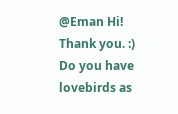@Eman Hi! Thank you. :) Do you have lovebirds as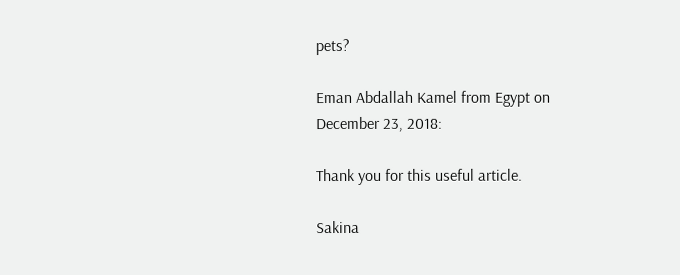pets?

Eman Abdallah Kamel from Egypt on December 23, 2018:

Thank you for this useful article.

Sakina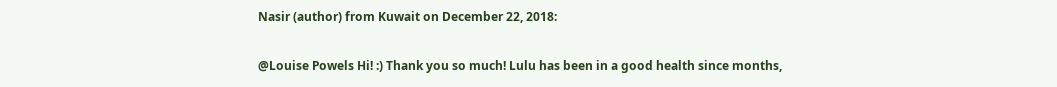Nasir (author) from Kuwait on December 22, 2018:

@Louise Powels Hi! :) Thank you so much! Lulu has been in a good health since months,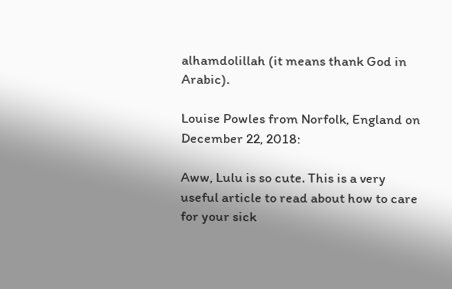alhamdolillah (it means thank God in Arabic).

Louise Powles from Norfolk, England on December 22, 2018:

Aww, Lulu is so cute. This is a very useful article to read about how to care for your sick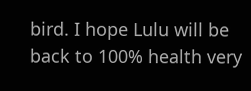bird. I hope Lulu will be back to 100% health very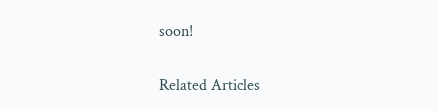soon!

Related Articles